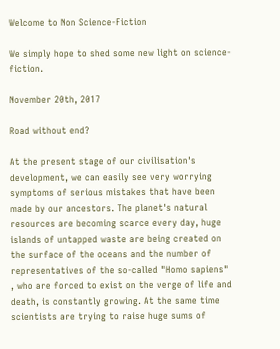Welcome to Non Science-Fiction

We simply hope to shed some new light on science-fiction.

November 20th, 2017

Road without end?

At the present stage of our civilisation's development, we can easily see very worrying symptoms of serious mistakes that have been made by our ancestors. The planet's natural resources are becoming scarce every day, huge islands of untapped waste are being created on the surface of the oceans and the number of representatives of the so-called "Homo sapiens" , who are forced to exist on the verge of life and death, is constantly growing. At the same time scientists are trying to raise huge sums of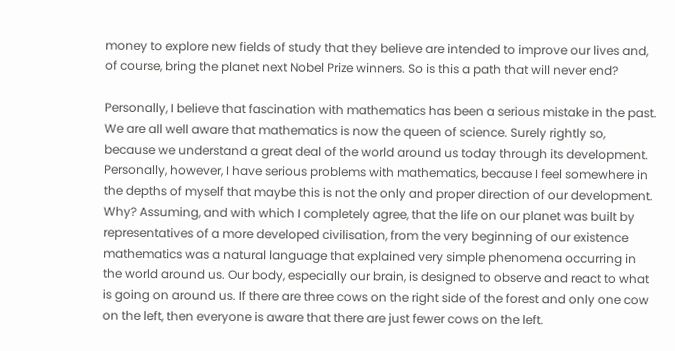money to explore new fields of study that they believe are intended to improve our lives and, of course, bring the planet next Nobel Prize winners. So is this a path that will never end?

Personally, I believe that fascination with mathematics has been a serious mistake in the past. We are all well aware that mathematics is now the queen of science. Surely rightly so, because we understand a great deal of the world around us today through its development. Personally, however, I have serious problems with mathematics, because I feel somewhere in the depths of myself that maybe this is not the only and proper direction of our development. Why? Assuming, and with which I completely agree, that the life on our planet was built by representatives of a more developed civilisation, from the very beginning of our existence mathematics was a natural language that explained very simple phenomena occurring in the world around us. Our body, especially our brain, is designed to observe and react to what is going on around us. If there are three cows on the right side of the forest and only one cow on the left, then everyone is aware that there are just fewer cows on the left.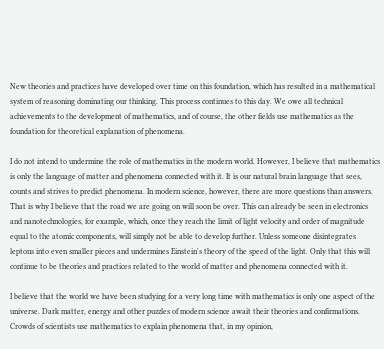New theories and practices have developed over time on this foundation, which has resulted in a mathematical system of reasoning dominating our thinking. This process continues to this day. We owe all technical achievements to the development of mathematics, and of course, the other fields use mathematics as the foundation for theoretical explanation of phenomena.

I do not intend to undermine the role of mathematics in the modern world. However, I believe that mathematics is only the language of matter and phenomena connected with it. It is our natural brain language that sees, counts and strives to predict phenomena. In modern science, however, there are more questions than answers. That is why I believe that the road we are going on will soon be over. This can already be seen in electronics and nanotechnologies, for example, which, once they reach the limit of light velocity and order of magnitude equal to the atomic components, will simply not be able to develop further. Unless someone disintegrates leptons into even smaller pieces and undermines Einstein's theory of the speed of the light. Only that this will continue to be theories and practices related to the world of matter and phenomena connected with it.

I believe that the world we have been studying for a very long time with mathematics is only one aspect of the universe. Dark matter, energy and other puzzles of modern science await their theories and confirmations. Crowds of scientists use mathematics to explain phenomena that, in my opinion,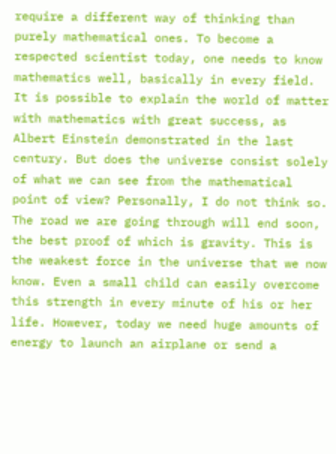require a different way of thinking than purely mathematical ones. To become a respected scientist today, one needs to know mathematics well, basically in every field. It is possible to explain the world of matter with mathematics with great success, as Albert Einstein demonstrated in the last century. But does the universe consist solely of what we can see from the mathematical point of view? Personally, I do not think so. The road we are going through will end soon, the best proof of which is gravity. This is the weakest force in the universe that we now know. Even a small child can easily overcome this strength in every minute of his or her life. However, today we need huge amounts of energy to launch an airplane or send a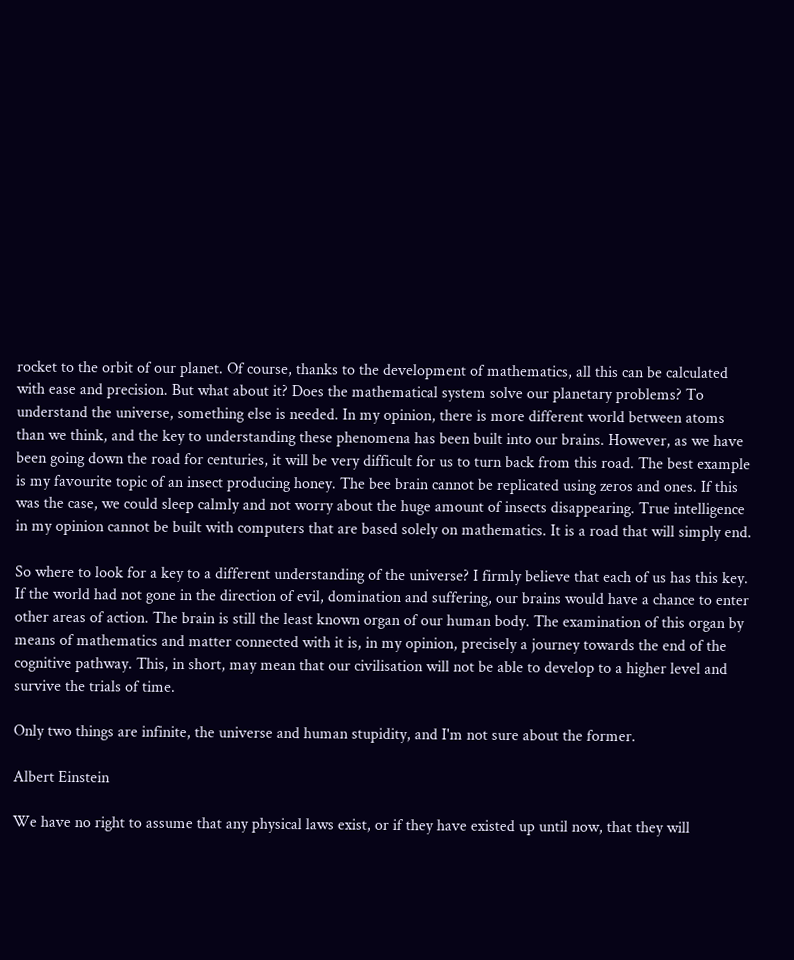rocket to the orbit of our planet. Of course, thanks to the development of mathematics, all this can be calculated with ease and precision. But what about it? Does the mathematical system solve our planetary problems? To understand the universe, something else is needed. In my opinion, there is more different world between atoms than we think, and the key to understanding these phenomena has been built into our brains. However, as we have been going down the road for centuries, it will be very difficult for us to turn back from this road. The best example is my favourite topic of an insect producing honey. The bee brain cannot be replicated using zeros and ones. If this was the case, we could sleep calmly and not worry about the huge amount of insects disappearing. True intelligence in my opinion cannot be built with computers that are based solely on mathematics. It is a road that will simply end.

So where to look for a key to a different understanding of the universe? I firmly believe that each of us has this key. If the world had not gone in the direction of evil, domination and suffering, our brains would have a chance to enter other areas of action. The brain is still the least known organ of our human body. The examination of this organ by means of mathematics and matter connected with it is, in my opinion, precisely a journey towards the end of the cognitive pathway. This, in short, may mean that our civilisation will not be able to develop to a higher level and survive the trials of time.

Only two things are infinite, the universe and human stupidity, and I'm not sure about the former.

Albert Einstein

We have no right to assume that any physical laws exist, or if they have existed up until now, that they will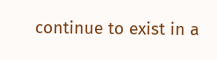continue to exist in a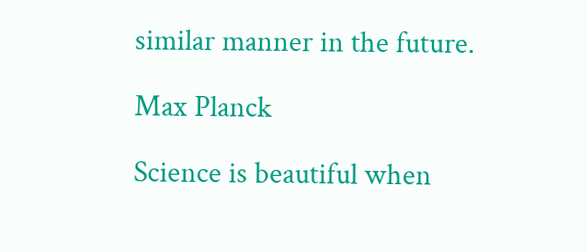similar manner in the future.

Max Planck

Science is beautiful when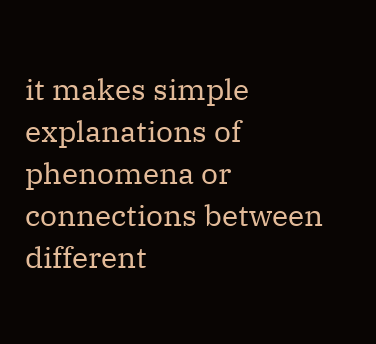it makes simple explanations of phenomena or connections between different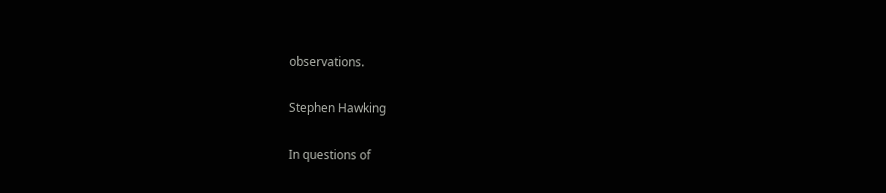observations.

Stephen Hawking

In questions of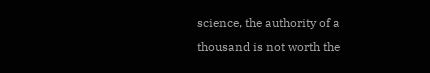science, the authority of a thousand is not worth the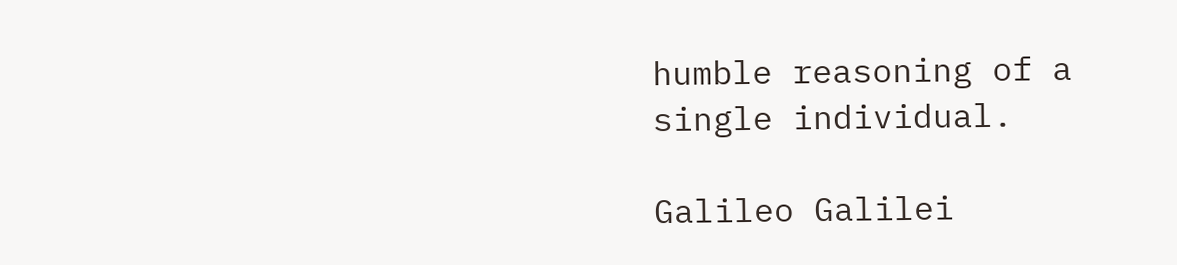humble reasoning of a single individual.

Galileo Galilei